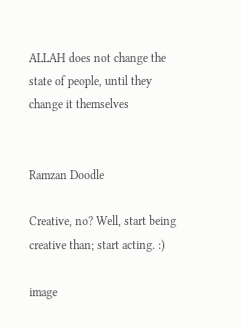ALLAH does not change the state of people, until they change it themselves


Ramzan Doodle

Creative, no? Well, start being creative than; start acting. :)

image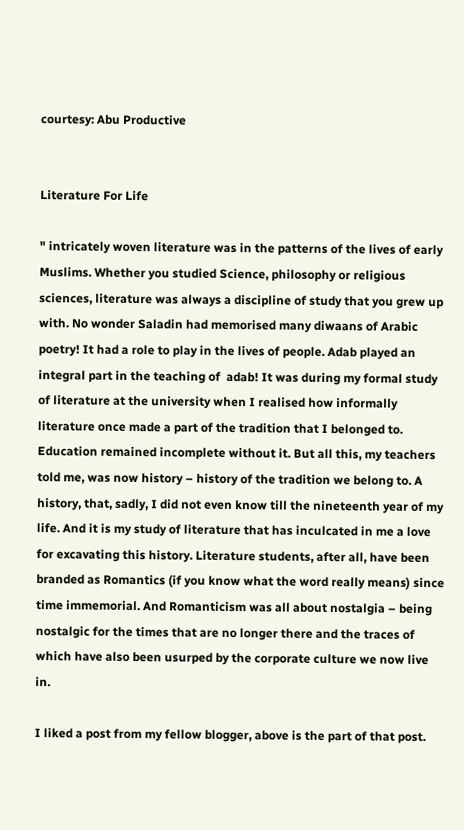courtesy: Abu Productive


Literature For Life

" intricately woven literature was in the patterns of the lives of early Muslims. Whether you studied Science, philosophy or religious sciences, literature was always a discipline of study that you grew up with. No wonder Saladin had memorised many diwaans of Arabic poetry! It had a role to play in the lives of people. Adab played an integral part in the teaching of  adab! It was during my formal study of literature at the university when I realised how informally literature once made a part of the tradition that I belonged to. Education remained incomplete without it. But all this, my teachers told me, was now history – history of the tradition we belong to. A history, that, sadly, I did not even know till the nineteenth year of my life. And it is my study of literature that has inculcated in me a love for excavating this history. Literature students, after all, have been branded as Romantics (if you know what the word really means) since time immemorial. And Romanticism was all about nostalgia – being nostalgic for the times that are no longer there and the traces of which have also been usurped by the corporate culture we now live in.

I liked a post from my fellow blogger, above is the part of that post.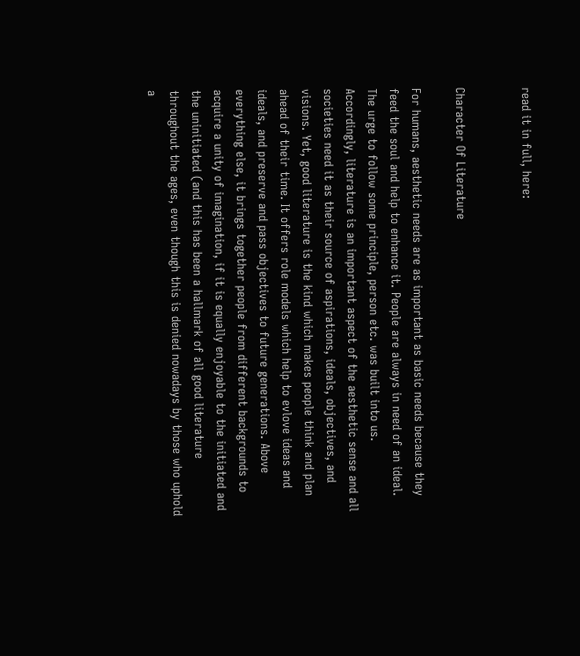read it in full, here:


Character Of Literature

For humans, aesthetic needs are as important as basic needs because they feed the soul and help to enhance it. People are always in need of an ideal. The urge to follow some principle, person etc. was built into us.
Accordingly, literature is an important aspect of the aesthetic sense and all societies need it as their source of aspirations, ideals, objectives, and visions. Yet, good literature is the kind which makes people think and plan ahead of their time. It offers role models which help to evlove ideas and ideals, and preserve and pass objectives to future generations. Above everything else, it brings together people from different backgrounds to acquire a unity of imagination, if it is equally enjoyable to the initiated and the uninitiated (and this has been a hallmark of all good literature throughout the ages, even though this is denied nowadays by those who uphold a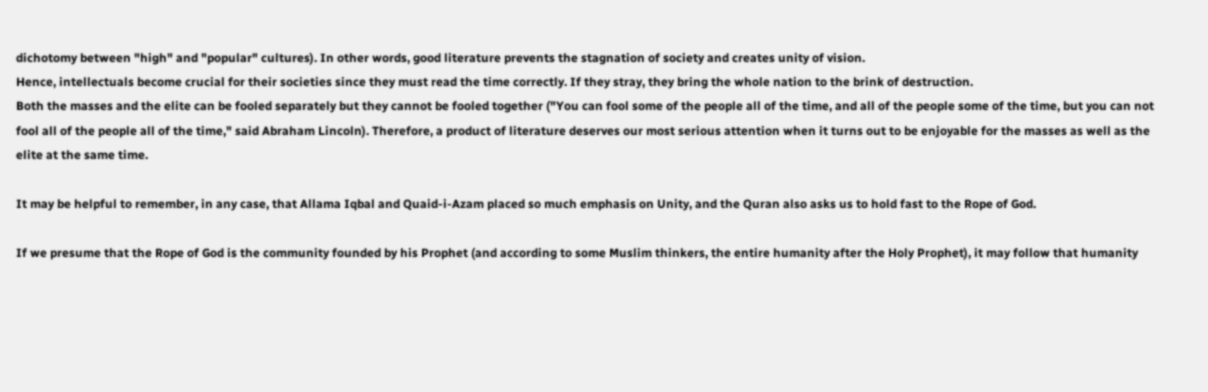dichotomy between "high" and "popular" cultures). In other words, good literature prevents the stagnation of society and creates unity of vision.
Hence, intellectuals become crucial for their societies since they must read the time correctly. If they stray, they bring the whole nation to the brink of destruction.
Both the masses and the elite can be fooled separately but they cannot be fooled together ("You can fool some of the people all of the time, and all of the people some of the time, but you can not fool all of the people all of the time," said Abraham Lincoln). Therefore, a product of literature deserves our most serious attention when it turns out to be enjoyable for the masses as well as the elite at the same time.

It may be helpful to remember, in any case, that Allama Iqbal and Quaid-i-Azam placed so much emphasis on Unity, and the Quran also asks us to hold fast to the Rope of God.

If we presume that the Rope of God is the community founded by his Prophet (and according to some Muslim thinkers, the entire humanity after the Holy Prophet), it may follow that humanity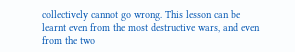collectively cannot go wrong. This lesson can be learnt even from the most destructive wars, and even from the two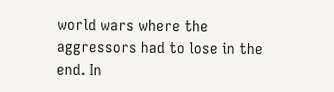world wars where the aggressors had to lose in the end. In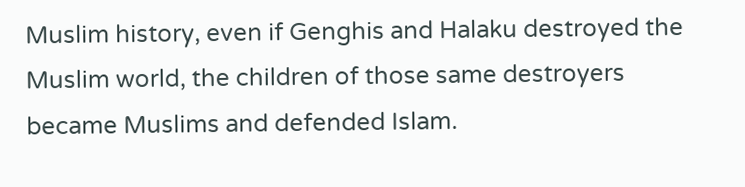Muslim history, even if Genghis and Halaku destroyed the Muslim world, the children of those same destroyers became Muslims and defended Islam.